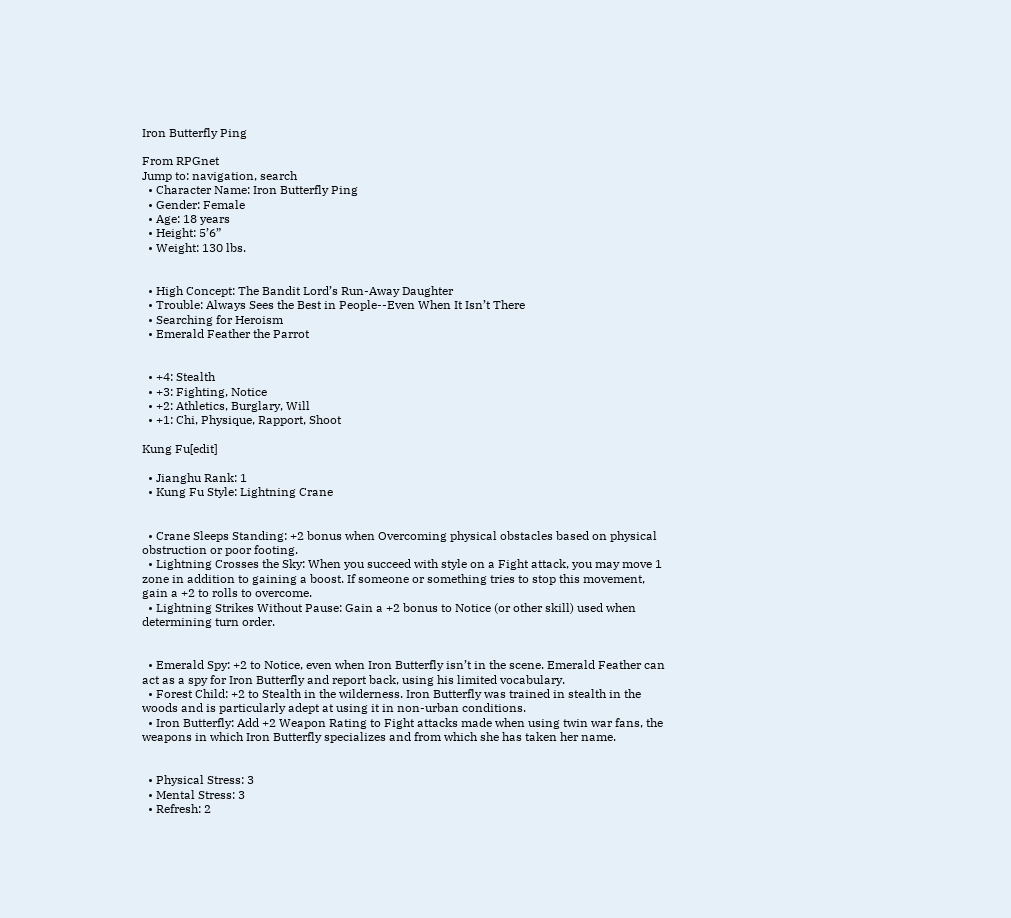Iron Butterfly Ping

From RPGnet
Jump to: navigation, search
  • Character Name: Iron Butterfly Ping
  • Gender: Female
  • Age: 18 years
  • Height: 5’6”
  • Weight: 130 lbs.


  • High Concept: The Bandit Lord’s Run-Away Daughter
  • Trouble: Always Sees the Best in People--Even When It Isn’t There
  • Searching for Heroism
  • Emerald Feather the Parrot


  • +4: Stealth
  • +3: Fighting, Notice
  • +2: Athletics, Burglary, Will
  • +1: Chi, Physique, Rapport, Shoot

Kung Fu[edit]

  • Jianghu Rank: 1
  • Kung Fu Style: Lightning Crane


  • Crane Sleeps Standing: +2 bonus when Overcoming physical obstacles based on physical obstruction or poor footing.
  • Lightning Crosses the Sky: When you succeed with style on a Fight attack, you may move 1 zone in addition to gaining a boost. If someone or something tries to stop this movement, gain a +2 to rolls to overcome.
  • Lightning Strikes Without Pause: Gain a +2 bonus to Notice (or other skill) used when determining turn order.


  • Emerald Spy: +2 to Notice, even when Iron Butterfly isn’t in the scene. Emerald Feather can act as a spy for Iron Butterfly and report back, using his limited vocabulary.
  • Forest Child: +2 to Stealth in the wilderness. Iron Butterfly was trained in stealth in the woods and is particularly adept at using it in non-urban conditions.
  • Iron Butterfly: Add +2 Weapon Rating to Fight attacks made when using twin war fans, the weapons in which Iron Butterfly specializes and from which she has taken her name.


  • Physical Stress: 3
  • Mental Stress: 3
  • Refresh: 2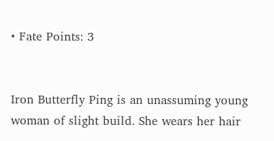• Fate Points: 3


Iron Butterfly Ping is an unassuming young woman of slight build. She wears her hair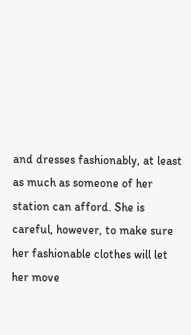and dresses fashionably, at least as much as someone of her station can afford. She is careful, however, to make sure her fashionable clothes will let her move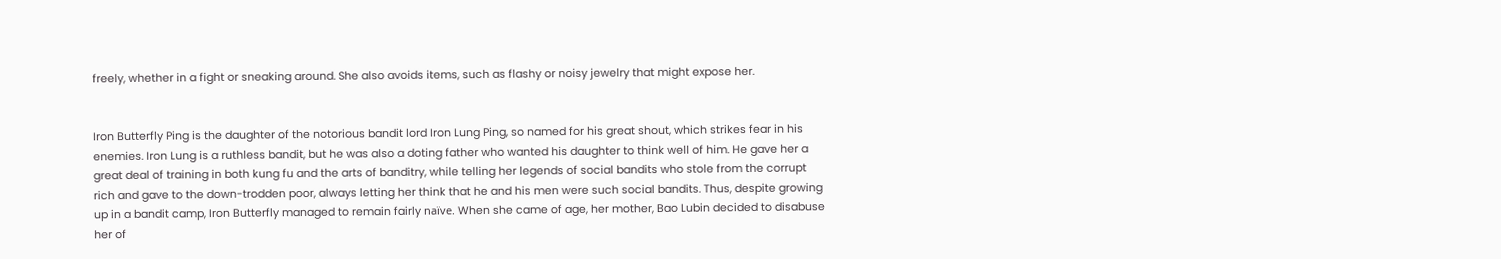freely, whether in a fight or sneaking around. She also avoids items, such as flashy or noisy jewelry that might expose her.


Iron Butterfly Ping is the daughter of the notorious bandit lord Iron Lung Ping, so named for his great shout, which strikes fear in his enemies. Iron Lung is a ruthless bandit, but he was also a doting father who wanted his daughter to think well of him. He gave her a great deal of training in both kung fu and the arts of banditry, while telling her legends of social bandits who stole from the corrupt rich and gave to the down-trodden poor, always letting her think that he and his men were such social bandits. Thus, despite growing up in a bandit camp, Iron Butterfly managed to remain fairly naïve. When she came of age, her mother, Bao Lubin decided to disabuse her of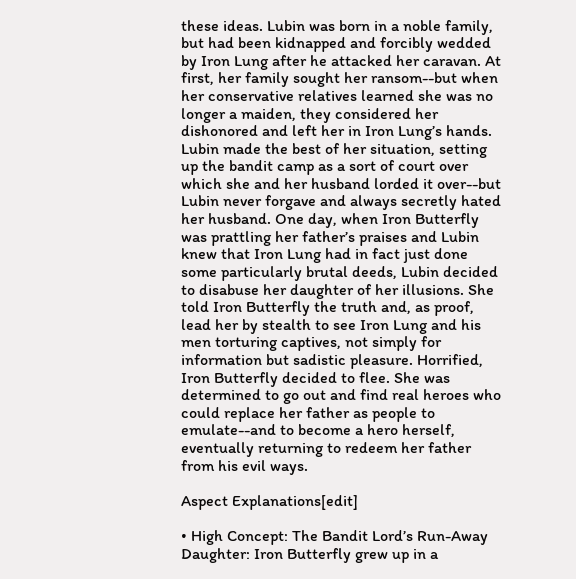these ideas. Lubin was born in a noble family, but had been kidnapped and forcibly wedded by Iron Lung after he attacked her caravan. At first, her family sought her ransom--but when her conservative relatives learned she was no longer a maiden, they considered her dishonored and left her in Iron Lung’s hands. Lubin made the best of her situation, setting up the bandit camp as a sort of court over which she and her husband lorded it over--but Lubin never forgave and always secretly hated her husband. One day, when Iron Butterfly was prattling her father’s praises and Lubin knew that Iron Lung had in fact just done some particularly brutal deeds, Lubin decided to disabuse her daughter of her illusions. She told Iron Butterfly the truth and, as proof, lead her by stealth to see Iron Lung and his men torturing captives, not simply for information but sadistic pleasure. Horrified, Iron Butterfly decided to flee. She was determined to go out and find real heroes who could replace her father as people to emulate--and to become a hero herself, eventually returning to redeem her father from his evil ways.

Aspect Explanations[edit]

• High Concept: The Bandit Lord’s Run-Away Daughter: Iron Butterfly grew up in a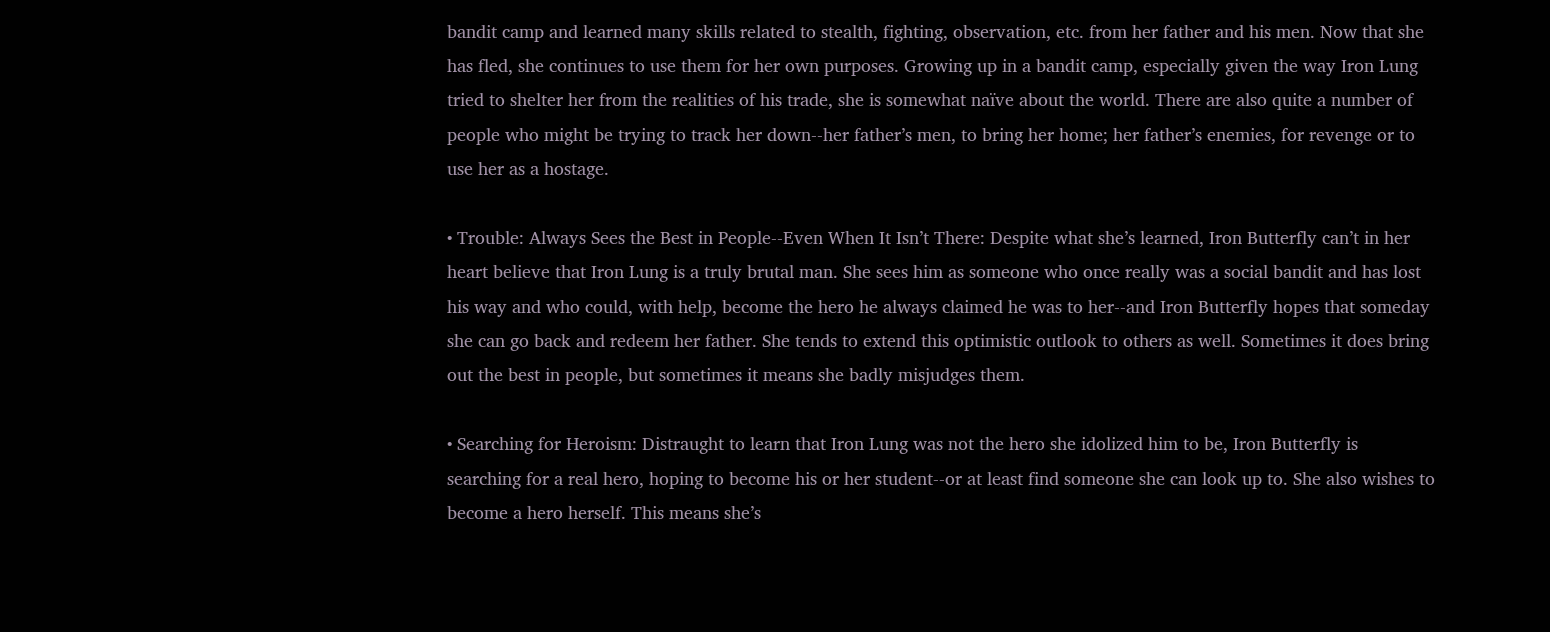bandit camp and learned many skills related to stealth, fighting, observation, etc. from her father and his men. Now that she has fled, she continues to use them for her own purposes. Growing up in a bandit camp, especially given the way Iron Lung tried to shelter her from the realities of his trade, she is somewhat naïve about the world. There are also quite a number of people who might be trying to track her down--her father’s men, to bring her home; her father’s enemies, for revenge or to use her as a hostage.

• Trouble: Always Sees the Best in People--Even When It Isn’t There: Despite what she’s learned, Iron Butterfly can’t in her heart believe that Iron Lung is a truly brutal man. She sees him as someone who once really was a social bandit and has lost his way and who could, with help, become the hero he always claimed he was to her--and Iron Butterfly hopes that someday she can go back and redeem her father. She tends to extend this optimistic outlook to others as well. Sometimes it does bring out the best in people, but sometimes it means she badly misjudges them.

• Searching for Heroism: Distraught to learn that Iron Lung was not the hero she idolized him to be, Iron Butterfly is searching for a real hero, hoping to become his or her student--or at least find someone she can look up to. She also wishes to become a hero herself. This means she’s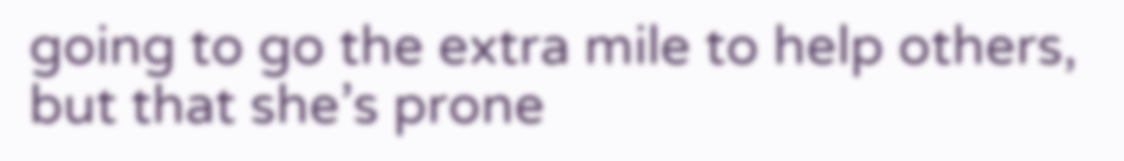going to go the extra mile to help others, but that she’s prone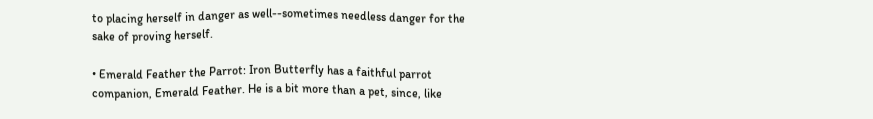to placing herself in danger as well--sometimes needless danger for the sake of proving herself.

• Emerald Feather the Parrot: Iron Butterfly has a faithful parrot companion, Emerald Feather. He is a bit more than a pet, since, like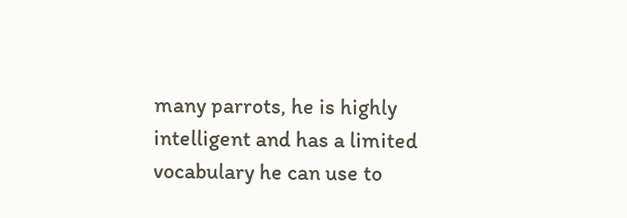many parrots, he is highly intelligent and has a limited vocabulary he can use to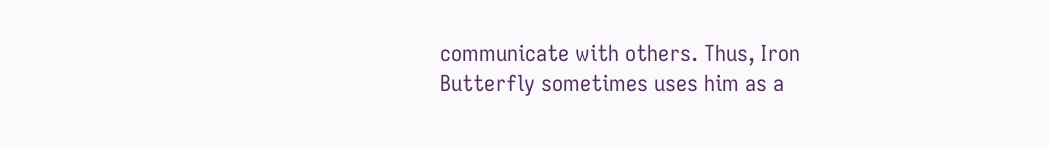communicate with others. Thus, Iron Butterfly sometimes uses him as a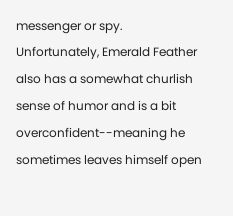messenger or spy. Unfortunately, Emerald Feather also has a somewhat churlish sense of humor and is a bit overconfident--meaning he sometimes leaves himself open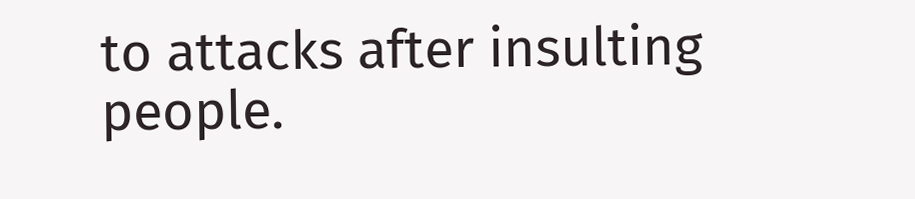to attacks after insulting people.